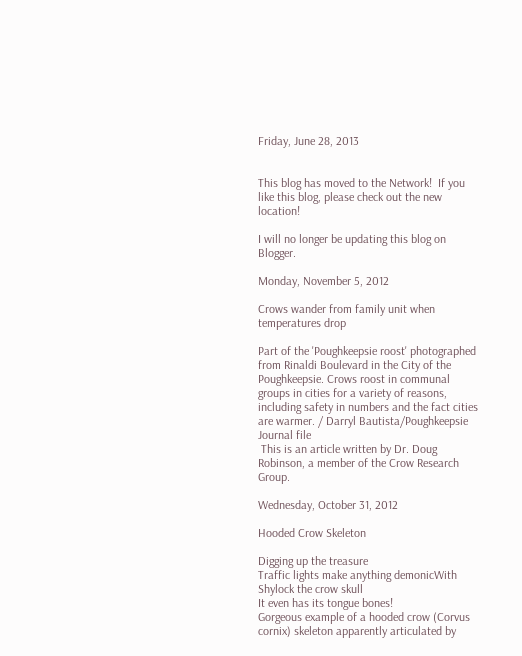Friday, June 28, 2013


This blog has moved to the Network!  If you like this blog, please check out the new location!

I will no longer be updating this blog on Blogger.

Monday, November 5, 2012

Crows wander from family unit when temperatures drop

Part of the 'Poughkeepsie roost' photographed from Rinaldi Boulevard in the City of the Poughkeepsie. Crows roost in communal groups in cities for a variety of reasons, including safety in numbers and the fact cities are warmer. / Darryl Bautista/Poughkeepsie Journal file
 This is an article written by Dr. Doug Robinson, a member of the Crow Research Group.

Wednesday, October 31, 2012

Hooded Crow Skeleton

Digging up the treasure
Traffic lights make anything demonicWith Shylock the crow skull
It even has its tongue bones!
Gorgeous example of a hooded crow (Corvus cornix) skeleton apparently articulated by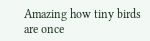Amazing how tiny birds are once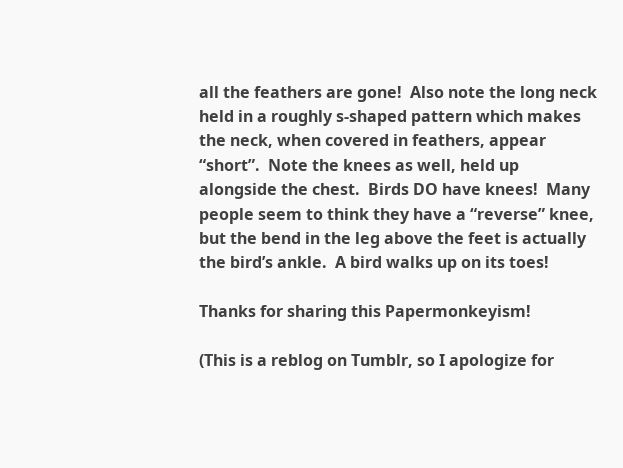all the feathers are gone!  Also note the long neck held in a roughly s-shaped pattern which makes the neck, when covered in feathers, appear “short”.  Note the knees as well, held up alongside the chest.  Birds DO have knees!  Many people seem to think they have a “reverse” knee, but the bend in the leg above the feet is actually the bird’s ankle.  A bird walks up on its toes!

Thanks for sharing this Papermonkeyism!

(This is a reblog on Tumblr, so I apologize for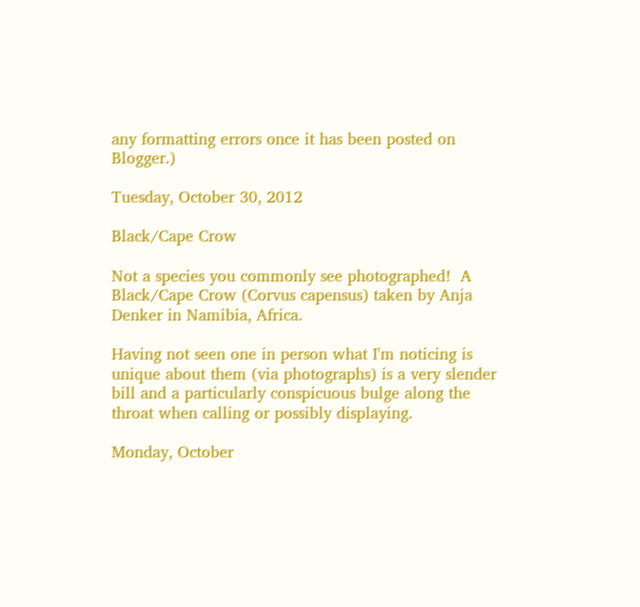any formatting errors once it has been posted on Blogger.)

Tuesday, October 30, 2012

Black/Cape Crow

Not a species you commonly see photographed!  A Black/Cape Crow (Corvus capensus) taken by Anja Denker in Namibia, Africa.

Having not seen one in person what I'm noticing is unique about them (via photographs) is a very slender bill and a particularly conspicuous bulge along the throat when calling or possibly displaying.

Monday, October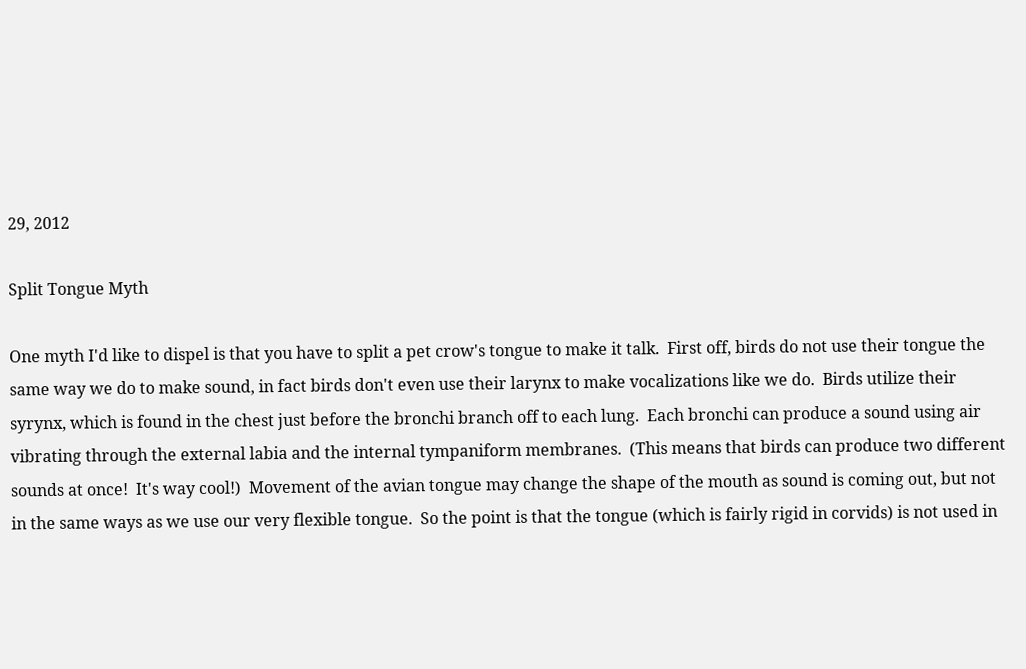29, 2012

Split Tongue Myth

One myth I'd like to dispel is that you have to split a pet crow's tongue to make it talk.  First off, birds do not use their tongue the same way we do to make sound, in fact birds don't even use their larynx to make vocalizations like we do.  Birds utilize their syrynx, which is found in the chest just before the bronchi branch off to each lung.  Each bronchi can produce a sound using air vibrating through the external labia and the internal tympaniform membranes.  (This means that birds can produce two different sounds at once!  It's way cool!)  Movement of the avian tongue may change the shape of the mouth as sound is coming out, but not in the same ways as we use our very flexible tongue.  So the point is that the tongue (which is fairly rigid in corvids) is not used in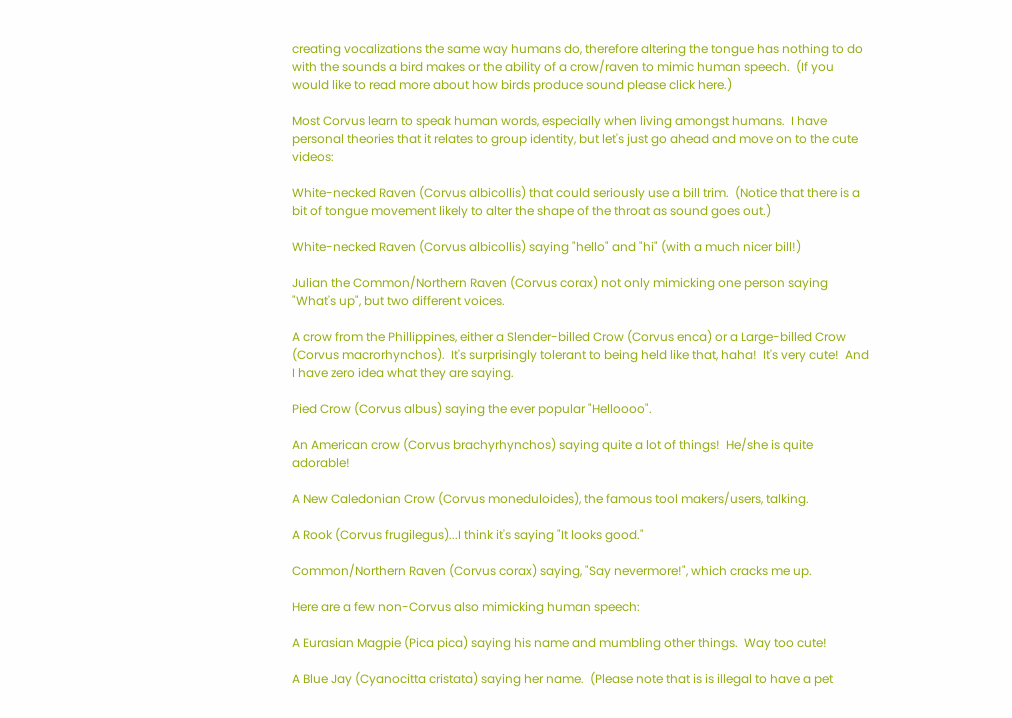creating vocalizations the same way humans do, therefore altering the tongue has nothing to do with the sounds a bird makes or the ability of a crow/raven to mimic human speech.  (If you would like to read more about how birds produce sound please click here.)

Most Corvus learn to speak human words, especially when living amongst humans.  I have personal theories that it relates to group identity, but let's just go ahead and move on to the cute videos:

White-necked Raven (Corvus albicollis) that could seriously use a bill trim.  (Notice that there is a bit of tongue movement likely to alter the shape of the throat as sound goes out.)

White-necked Raven (Corvus albicollis) saying "hello" and "hi" (with a much nicer bill!)

Julian the Common/Northern Raven (Corvus corax) not only mimicking one person saying "What's up", but two different voices.

A crow from the Phillippines, either a Slender-billed Crow (Corvus enca) or a Large-billed Crow (Corvus macrorhynchos).  It's surprisingly tolerant to being held like that, haha!  It's very cute!  And I have zero idea what they are saying.

Pied Crow (Corvus albus) saying the ever popular "Helloooo".

An American crow (Corvus brachyrhynchos) saying quite a lot of things!  He/she is quite adorable!

A New Caledonian Crow (Corvus moneduloides), the famous tool makers/users, talking.

A Rook (Corvus frugilegus)...I think it's saying "It looks good."

Common/Northern Raven (Corvus corax) saying, "Say nevermore!", which cracks me up.

Here are a few non-Corvus also mimicking human speech:

A Eurasian Magpie (Pica pica) saying his name and mumbling other things.  Way too cute!

A Blue Jay (Cyanocitta cristata) saying her name.  (Please note that is is illegal to have a pet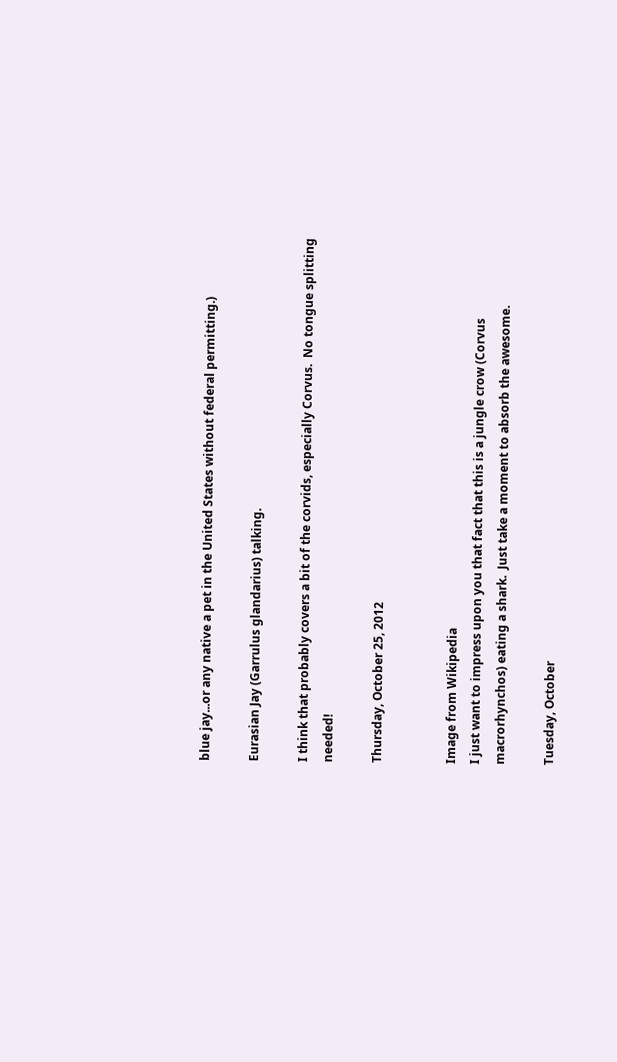blue jay...or any native a pet in the United States without federal permitting.)

Eurasian Jay (Garrulus glandarius) talking.

I think that probably covers a bit of the corvids, especially Corvus.  No tongue splitting needed!

Thursday, October 25, 2012


Image from Wikipedia
I just want to impress upon you that fact that this is a jungle crow (Corvus macrorhynchos) eating a shark.  Just take a moment to absorb the awesome.

Tuesday, October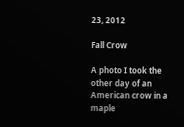23, 2012

Fall Crow

A photo I took the other day of an American crow in a maple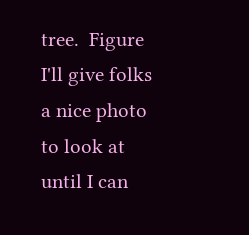tree.  Figure I'll give folks a nice photo to look at until I can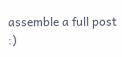assemble a full post :)